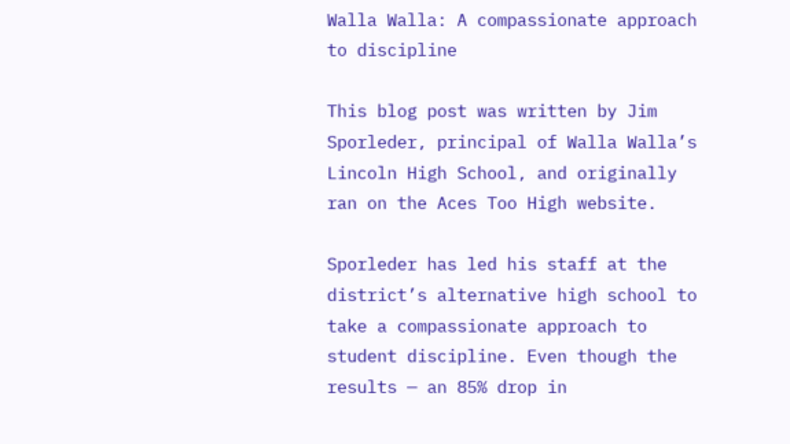Walla Walla: A compassionate approach to discipline

This blog post was written by Jim Sporleder, principal of Walla Walla’s Lincoln High School, and originally ran on the Aces Too High website.

Sporleder has led his staff at the district’s alternative high school to take a compassionate approach to student discipline. Even though the results — an 85% drop in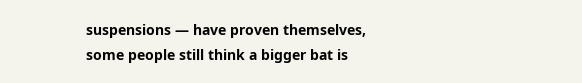suspensions — have proven themselves, some people still think a bigger bat is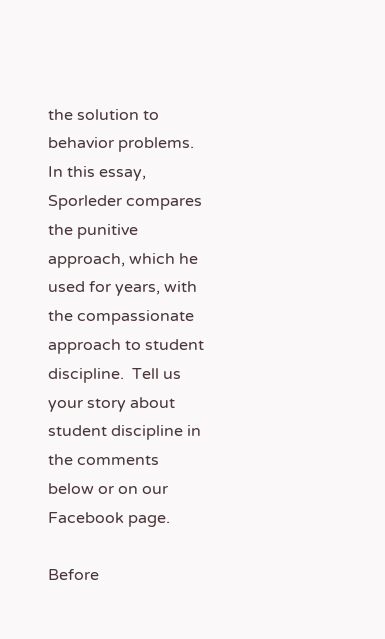the solution to behavior problems. In this essay, Sporleder compares the punitive approach, which he used for years, with the compassionate approach to student discipline.  Tell us your story about student discipline in the comments below or on our Facebook page.

Before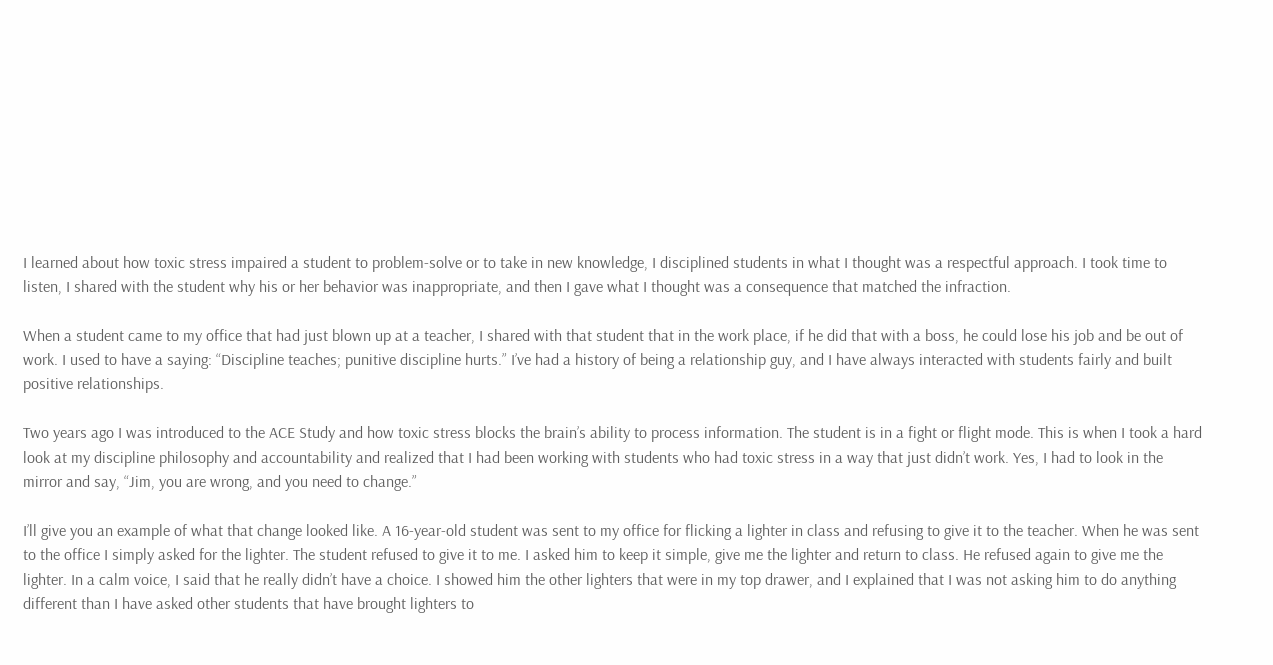I learned about how toxic stress impaired a student to problem-solve or to take in new knowledge, I disciplined students in what I thought was a respectful approach. I took time to listen, I shared with the student why his or her behavior was inappropriate, and then I gave what I thought was a consequence that matched the infraction.

When a student came to my office that had just blown up at a teacher, I shared with that student that in the work place, if he did that with a boss, he could lose his job and be out of work. I used to have a saying: “Discipline teaches; punitive discipline hurts.” I’ve had a history of being a relationship guy, and I have always interacted with students fairly and built positive relationships.

Two years ago I was introduced to the ACE Study and how toxic stress blocks the brain’s ability to process information. The student is in a fight or flight mode. This is when I took a hard look at my discipline philosophy and accountability and realized that I had been working with students who had toxic stress in a way that just didn’t work. Yes, I had to look in the mirror and say, “Jim, you are wrong, and you need to change.”

I’ll give you an example of what that change looked like. A 16-year-old student was sent to my office for flicking a lighter in class and refusing to give it to the teacher. When he was sent to the office I simply asked for the lighter. The student refused to give it to me. I asked him to keep it simple, give me the lighter and return to class. He refused again to give me the lighter. In a calm voice, I said that he really didn’t have a choice. I showed him the other lighters that were in my top drawer, and I explained that I was not asking him to do anything different than I have asked other students that have brought lighters to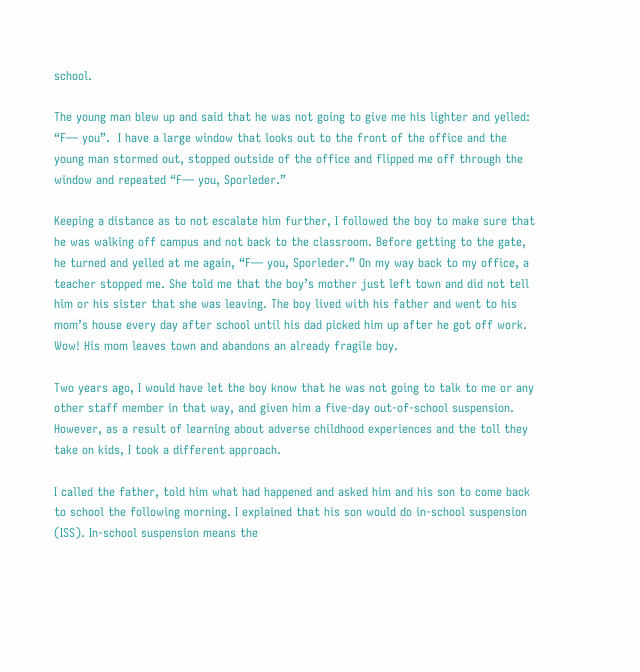school.

The young man blew up and said that he was not going to give me his lighter and yelled: “F— you”.  I have a large window that looks out to the front of the office and the young man stormed out, stopped outside of the office and flipped me off through the window and repeated “F— you, Sporleder.”

Keeping a distance as to not escalate him further, I followed the boy to make sure that he was walking off campus and not back to the classroom. Before getting to the gate, he turned and yelled at me again, “F— you, Sporleder.” On my way back to my office, a teacher stopped me. She told me that the boy’s mother just left town and did not tell him or his sister that she was leaving. The boy lived with his father and went to his mom’s house every day after school until his dad picked him up after he got off work. Wow! His mom leaves town and abandons an already fragile boy.

Two years ago, I would have let the boy know that he was not going to talk to me or any other staff member in that way, and given him a five-day out-of-school suspension. However, as a result of learning about adverse childhood experiences and the toll they take on kids, I took a different approach.

I called the father, told him what had happened and asked him and his son to come back to school the following morning. I explained that his son would do in-school suspension (ISS). In-school suspension means the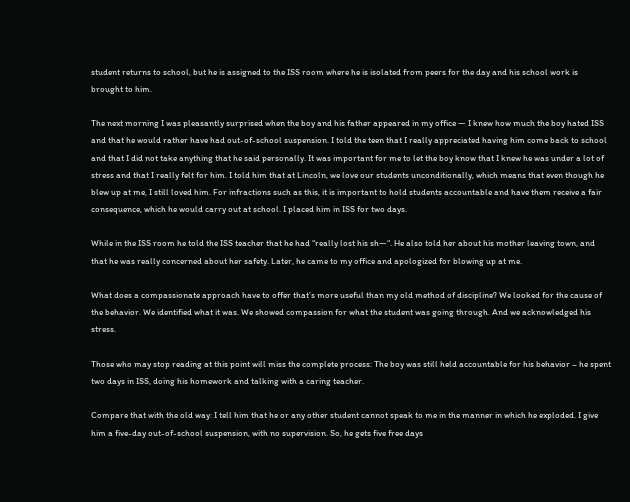student returns to school, but he is assigned to the ISS room where he is isolated from peers for the day and his school work is brought to him.

The next morning I was pleasantly surprised when the boy and his father appeared in my office — I knew how much the boy hated ISS and that he would rather have had out-of-school suspension. I told the teen that I really appreciated having him come back to school and that I did not take anything that he said personally. It was important for me to let the boy know that I knew he was under a lot of stress and that I really felt for him. I told him that at Lincoln, we love our students unconditionally, which means that even though he blew up at me, I still loved him. For infractions such as this, it is important to hold students accountable and have them receive a fair consequence, which he would carry out at school. I placed him in ISS for two days.

While in the ISS room he told the ISS teacher that he had “really lost his sh—“. He also told her about his mother leaving town, and that he was really concerned about her safety. Later, he came to my office and apologized for blowing up at me.

What does a compassionate approach have to offer that’s more useful than my old method of discipline? We looked for the cause of the behavior. We identified what it was. We showed compassion for what the student was going through. And we acknowledged his stress.

Those who may stop reading at this point will miss the complete process: The boy was still held accountable for his behavior – he spent two days in ISS, doing his homework and talking with a caring teacher.

Compare that with the old way: I tell him that he or any other student cannot speak to me in the manner in which he exploded. I give him a five-day out-of-school suspension, with no supervision. So, he gets five free days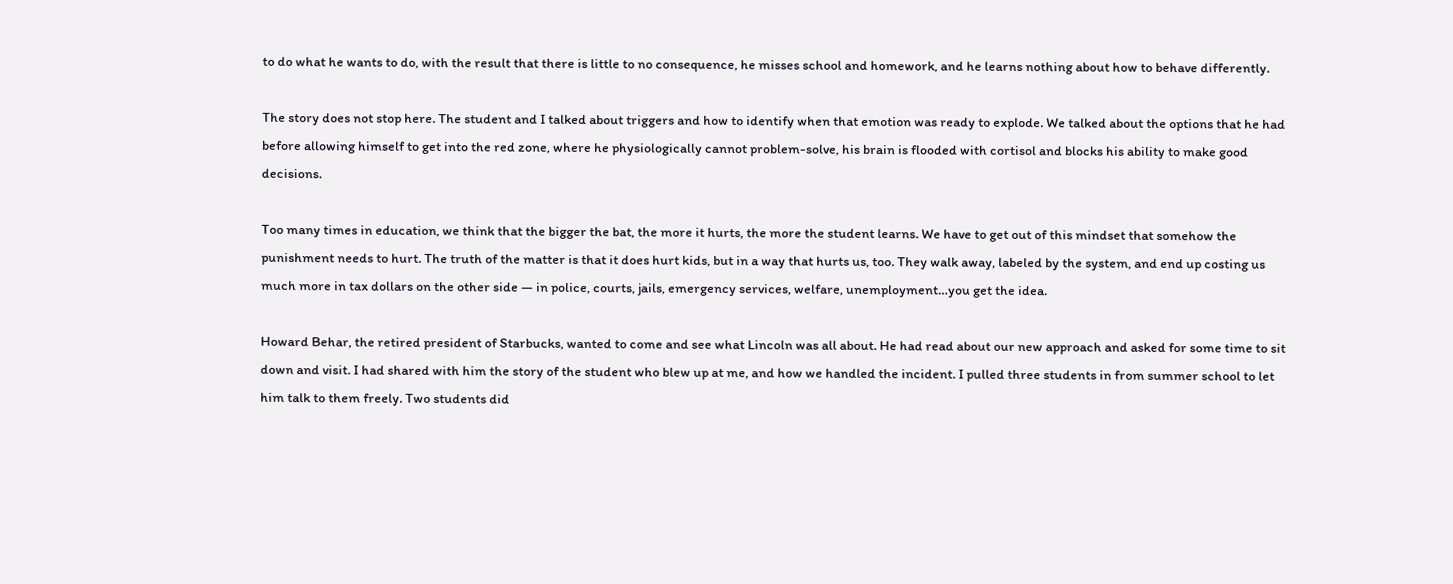to do what he wants to do, with the result that there is little to no consequence, he misses school and homework, and he learns nothing about how to behave differently.

The story does not stop here. The student and I talked about triggers and how to identify when that emotion was ready to explode. We talked about the options that he had before allowing himself to get into the red zone, where he physiologically cannot problem-solve, his brain is flooded with cortisol and blocks his ability to make good decisions.

Too many times in education, we think that the bigger the bat, the more it hurts, the more the student learns. We have to get out of this mindset that somehow the punishment needs to hurt. The truth of the matter is that it does hurt kids, but in a way that hurts us, too. They walk away, labeled by the system, and end up costing us much more in tax dollars on the other side — in police, courts, jails, emergency services, welfare, unemployment…you get the idea.

Howard Behar, the retired president of Starbucks, wanted to come and see what Lincoln was all about. He had read about our new approach and asked for some time to sit down and visit. I had shared with him the story of the student who blew up at me, and how we handled the incident. I pulled three students in from summer school to let him talk to them freely. Two students did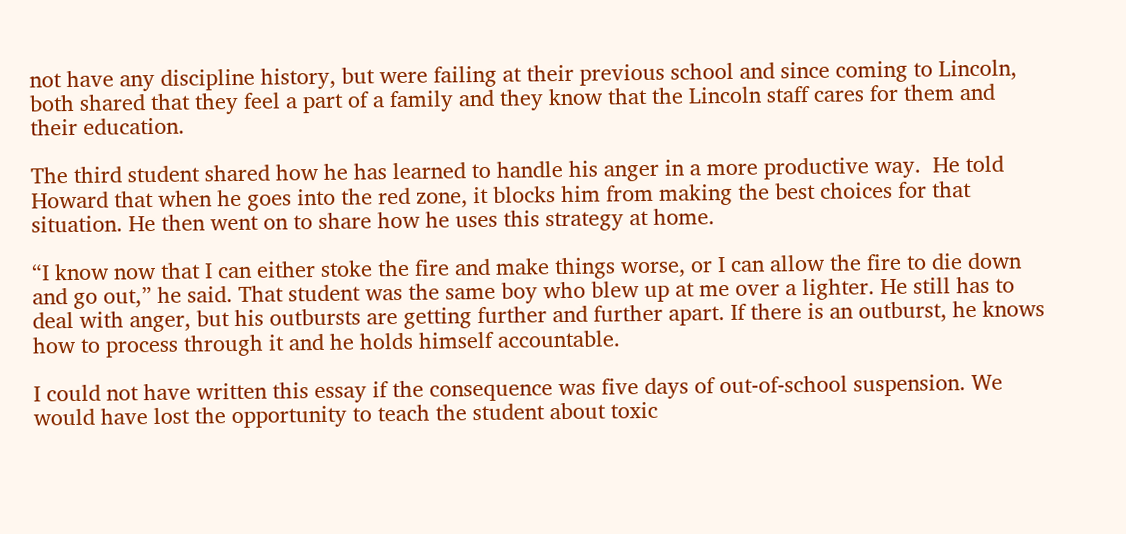not have any discipline history, but were failing at their previous school and since coming to Lincoln, both shared that they feel a part of a family and they know that the Lincoln staff cares for them and their education.

The third student shared how he has learned to handle his anger in a more productive way.  He told Howard that when he goes into the red zone, it blocks him from making the best choices for that situation. He then went on to share how he uses this strategy at home.

“I know now that I can either stoke the fire and make things worse, or I can allow the fire to die down and go out,” he said. That student was the same boy who blew up at me over a lighter. He still has to deal with anger, but his outbursts are getting further and further apart. If there is an outburst, he knows how to process through it and he holds himself accountable.

I could not have written this essay if the consequence was five days of out-of-school suspension. We would have lost the opportunity to teach the student about toxic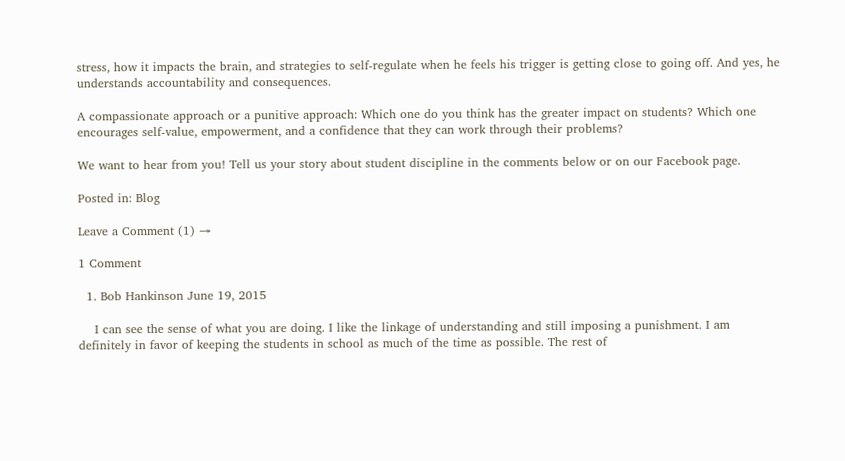stress, how it impacts the brain, and strategies to self-regulate when he feels his trigger is getting close to going off. And yes, he understands accountability and consequences.

A compassionate approach or a punitive approach: Which one do you think has the greater impact on students? Which one encourages self-value, empowerment, and a confidence that they can work through their problems?

We want to hear from you! Tell us your story about student discipline in the comments below or on our Facebook page.

Posted in: Blog

Leave a Comment (1) →

1 Comment

  1. Bob Hankinson June 19, 2015

    I can see the sense of what you are doing. I like the linkage of understanding and still imposing a punishment. I am definitely in favor of keeping the students in school as much of the time as possible. The rest of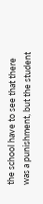the school have to see that there was a punishment, but the student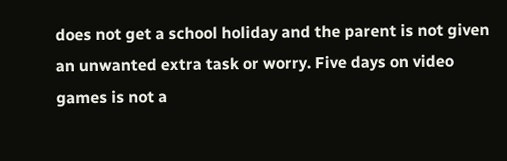does not get a school holiday and the parent is not given an unwanted extra task or worry. Five days on video games is not a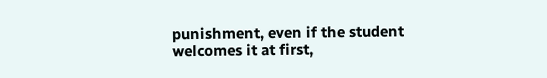punishment, even if the student welcomes it at first,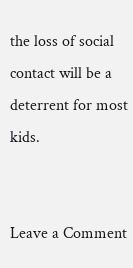the loss of social contact will be a deterrent for most kids.


Leave a Comment